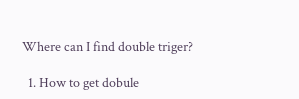Where can I find double triger?

  1. How to get dobule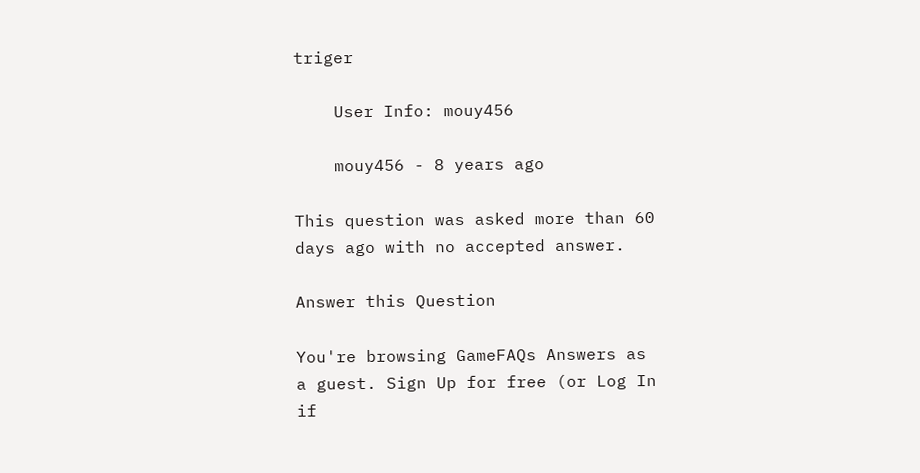triger

    User Info: mouy456

    mouy456 - 8 years ago

This question was asked more than 60 days ago with no accepted answer.

Answer this Question

You're browsing GameFAQs Answers as a guest. Sign Up for free (or Log In if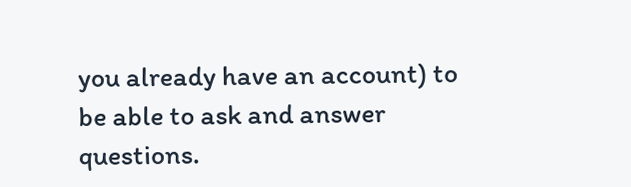you already have an account) to be able to ask and answer questions.